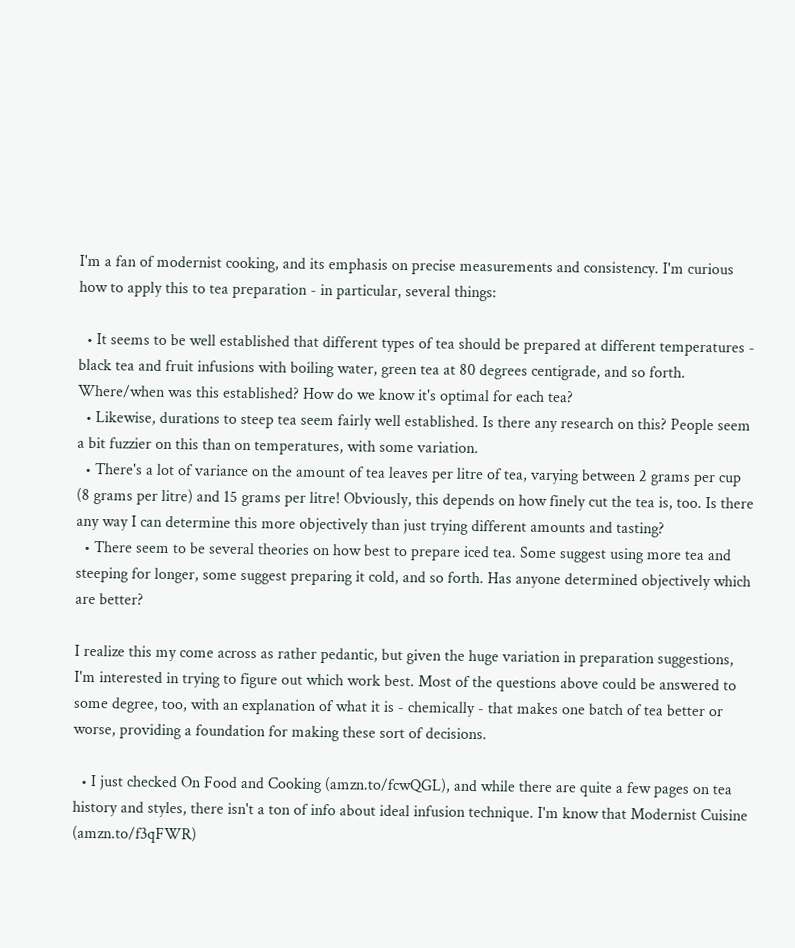I'm a fan of modernist cooking, and its emphasis on precise measurements and consistency. I'm curious how to apply this to tea preparation - in particular, several things:

  • It seems to be well established that different types of tea should be prepared at different temperatures - black tea and fruit infusions with boiling water, green tea at 80 degrees centigrade, and so forth. Where/when was this established? How do we know it's optimal for each tea?
  • Likewise, durations to steep tea seem fairly well established. Is there any research on this? People seem a bit fuzzier on this than on temperatures, with some variation.
  • There's a lot of variance on the amount of tea leaves per litre of tea, varying between 2 grams per cup (8 grams per litre) and 15 grams per litre! Obviously, this depends on how finely cut the tea is, too. Is there any way I can determine this more objectively than just trying different amounts and tasting?
  • There seem to be several theories on how best to prepare iced tea. Some suggest using more tea and steeping for longer, some suggest preparing it cold, and so forth. Has anyone determined objectively which are better?

I realize this my come across as rather pedantic, but given the huge variation in preparation suggestions, I'm interested in trying to figure out which work best. Most of the questions above could be answered to some degree, too, with an explanation of what it is - chemically - that makes one batch of tea better or worse, providing a foundation for making these sort of decisions.

  • I just checked On Food and Cooking (amzn.to/fcwQGL), and while there are quite a few pages on tea history and styles, there isn't a ton of info about ideal infusion technique. I'm know that Modernist Cuisine (amzn.to/f3qFWR)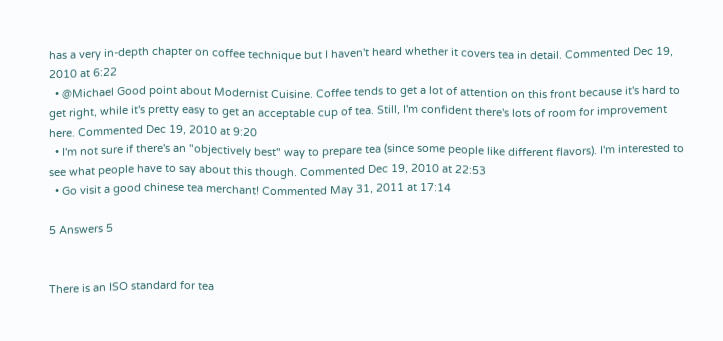has a very in-depth chapter on coffee technique but I haven't heard whether it covers tea in detail. Commented Dec 19, 2010 at 6:22
  • @Michael Good point about Modernist Cuisine. Coffee tends to get a lot of attention on this front because it's hard to get right, while it's pretty easy to get an acceptable cup of tea. Still, I'm confident there's lots of room for improvement here. Commented Dec 19, 2010 at 9:20
  • I'm not sure if there's an "objectively best" way to prepare tea (since some people like different flavors). I'm interested to see what people have to say about this though. Commented Dec 19, 2010 at 22:53
  • Go visit a good chinese tea merchant! Commented May 31, 2011 at 17:14

5 Answers 5


There is an ISO standard for tea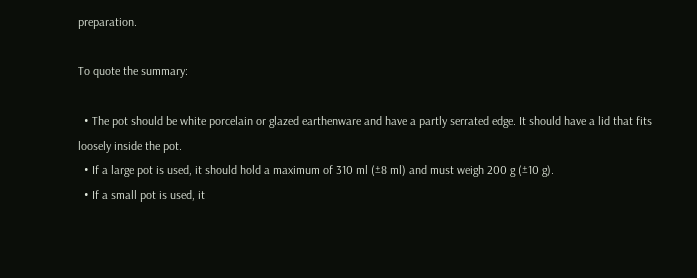preparation.

To quote the summary:

  • The pot should be white porcelain or glazed earthenware and have a partly serrated edge. It should have a lid that fits loosely inside the pot.
  • If a large pot is used, it should hold a maximum of 310 ml (±8 ml) and must weigh 200 g (±10 g).
  • If a small pot is used, it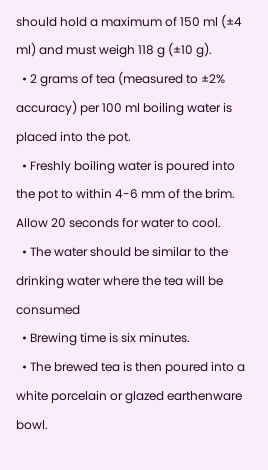should hold a maximum of 150 ml (±4 ml) and must weigh 118 g (±10 g).
  • 2 grams of tea (measured to ±2% accuracy) per 100 ml boiling water is placed into the pot.
  • Freshly boiling water is poured into the pot to within 4-6 mm of the brim. Allow 20 seconds for water to cool.
  • The water should be similar to the drinking water where the tea will be consumed
  • Brewing time is six minutes.
  • The brewed tea is then poured into a white porcelain or glazed earthenware bowl.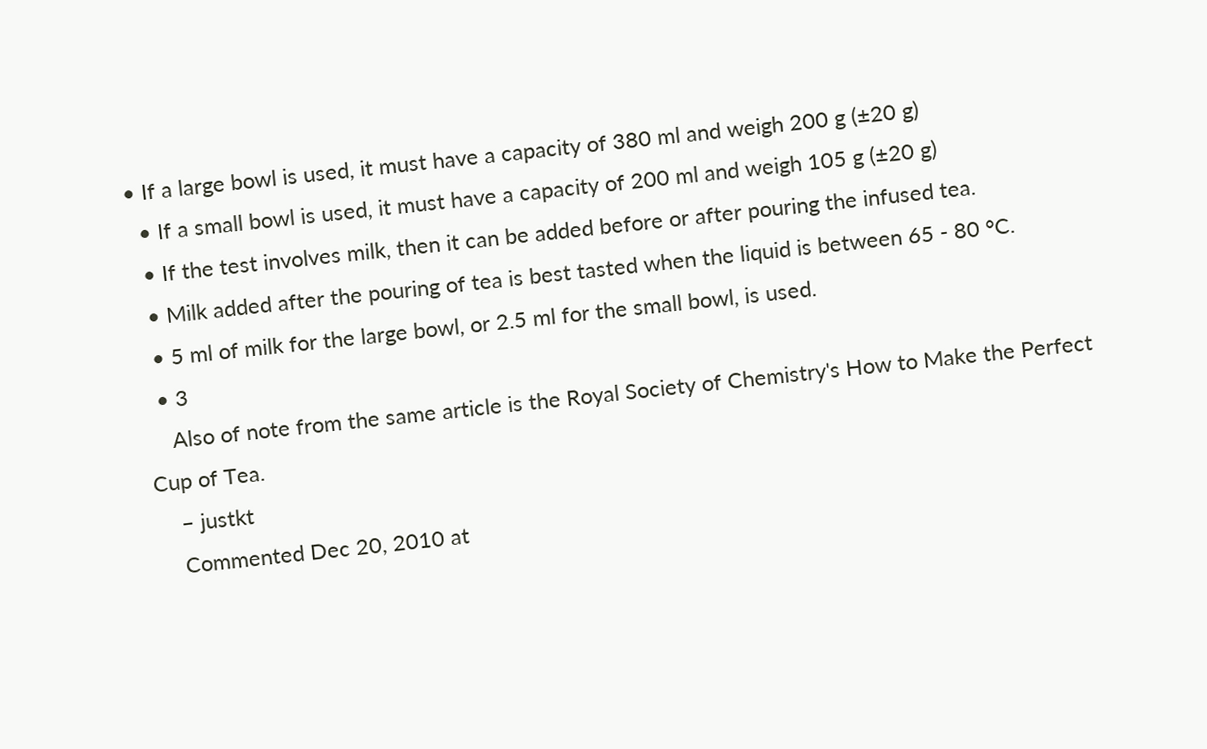• If a large bowl is used, it must have a capacity of 380 ml and weigh 200 g (±20 g)
  • If a small bowl is used, it must have a capacity of 200 ml and weigh 105 g (±20 g)
  • If the test involves milk, then it can be added before or after pouring the infused tea.
  • Milk added after the pouring of tea is best tasted when the liquid is between 65 - 80 °C.
  • 5 ml of milk for the large bowl, or 2.5 ml for the small bowl, is used.
  • 3
    Also of note from the same article is the Royal Society of Chemistry's How to Make the Perfect Cup of Tea.
    – justkt
    Commented Dec 20, 2010 at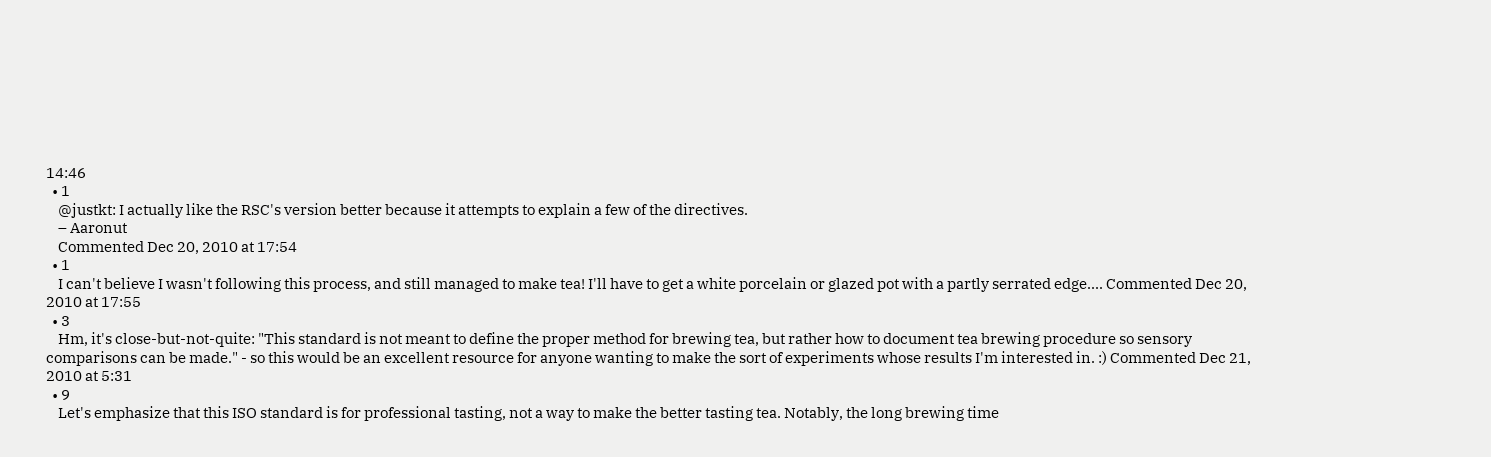14:46
  • 1
    @justkt: I actually like the RSC's version better because it attempts to explain a few of the directives.
    – Aaronut
    Commented Dec 20, 2010 at 17:54
  • 1
    I can't believe I wasn't following this process, and still managed to make tea! I'll have to get a white porcelain or glazed pot with a partly serrated edge.... Commented Dec 20, 2010 at 17:55
  • 3
    Hm, it's close-but-not-quite: "This standard is not meant to define the proper method for brewing tea, but rather how to document tea brewing procedure so sensory comparisons can be made." - so this would be an excellent resource for anyone wanting to make the sort of experiments whose results I'm interested in. :) Commented Dec 21, 2010 at 5:31
  • 9
    Let's emphasize that this ISO standard is for professional tasting, not a way to make the better tasting tea. Notably, the long brewing time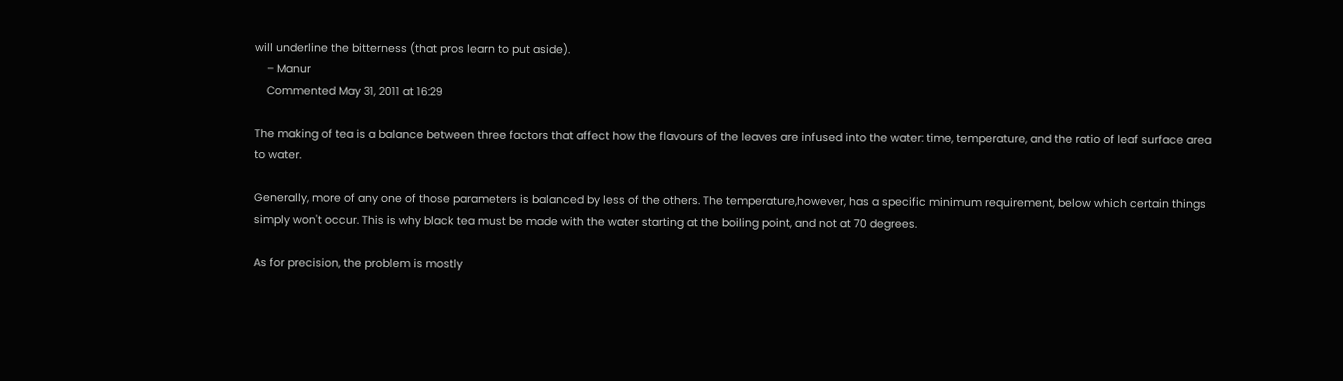will underline the bitterness (that pros learn to put aside).
    – Manur
    Commented May 31, 2011 at 16:29

The making of tea is a balance between three factors that affect how the flavours of the leaves are infused into the water: time, temperature, and the ratio of leaf surface area to water.

Generally, more of any one of those parameters is balanced by less of the others. The temperature,however, has a specific minimum requirement, below which certain things simply won't occur. This is why black tea must be made with the water starting at the boiling point, and not at 70 degrees.

As for precision, the problem is mostly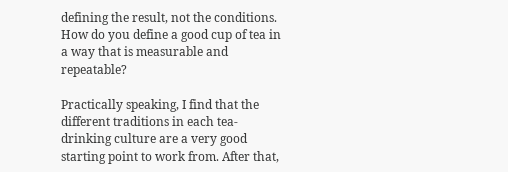defining the result, not the conditions. How do you define a good cup of tea in a way that is measurable and repeatable?

Practically speaking, I find that the different traditions in each tea-drinking culture are a very good starting point to work from. After that,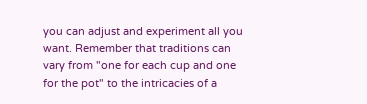you can adjust and experiment all you want. Remember that traditions can vary from "one for each cup and one for the pot" to the intricacies of a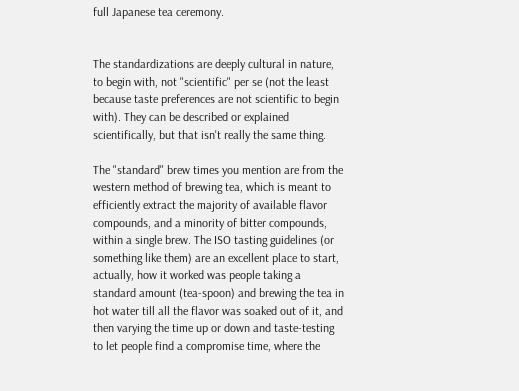full Japanese tea ceremony.


The standardizations are deeply cultural in nature, to begin with, not "scientific" per se (not the least because taste preferences are not scientific to begin with). They can be described or explained scientifically, but that isn't really the same thing.

The "standard" brew times you mention are from the western method of brewing tea, which is meant to efficiently extract the majority of available flavor compounds, and a minority of bitter compounds, within a single brew. The ISO tasting guidelines (or something like them) are an excellent place to start, actually, how it worked was people taking a standard amount (tea-spoon) and brewing the tea in hot water till all the flavor was soaked out of it, and then varying the time up or down and taste-testing to let people find a compromise time, where the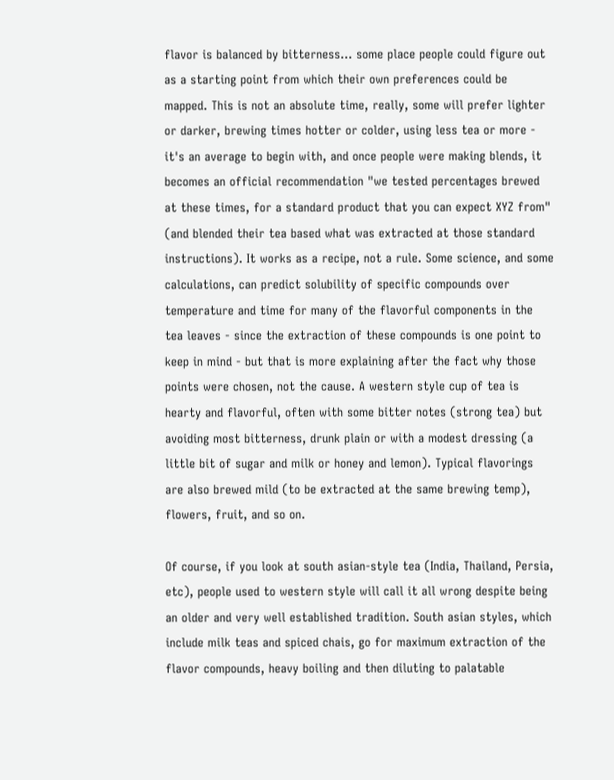flavor is balanced by bitterness... some place people could figure out as a starting point from which their own preferences could be mapped. This is not an absolute time, really, some will prefer lighter or darker, brewing times hotter or colder, using less tea or more - it's an average to begin with, and once people were making blends, it becomes an official recommendation "we tested percentages brewed at these times, for a standard product that you can expect XYZ from" (and blended their tea based what was extracted at those standard instructions). It works as a recipe, not a rule. Some science, and some calculations, can predict solubility of specific compounds over temperature and time for many of the flavorful components in the tea leaves - since the extraction of these compounds is one point to keep in mind - but that is more explaining after the fact why those points were chosen, not the cause. A western style cup of tea is hearty and flavorful, often with some bitter notes (strong tea) but avoiding most bitterness, drunk plain or with a modest dressing (a little bit of sugar and milk or honey and lemon). Typical flavorings are also brewed mild (to be extracted at the same brewing temp), flowers, fruit, and so on.

Of course, if you look at south asian-style tea (India, Thailand, Persia, etc), people used to western style will call it all wrong despite being an older and very well established tradition. South asian styles, which include milk teas and spiced chais, go for maximum extraction of the flavor compounds, heavy boiling and then diluting to palatable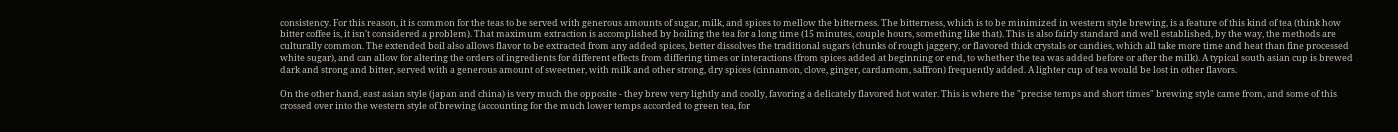consistency. For this reason, it is common for the teas to be served with generous amounts of sugar, milk, and spices to mellow the bitterness. The bitterness, which is to be minimized in western style brewing, is a feature of this kind of tea (think how bitter coffee is, it isn't considered a problem). That maximum extraction is accomplished by boiling the tea for a long time (15 minutes, couple hours, something like that). This is also fairly standard and well established, by the way, the methods are culturally common. The extended boil also allows flavor to be extracted from any added spices, better dissolves the traditional sugars (chunks of rough jaggery, or flavored thick crystals or candies, which all take more time and heat than fine processed white sugar), and can allow for altering the orders of ingredients for different effects from differing times or interactions (from spices added at beginning or end, to whether the tea was added before or after the milk). A typical south asian cup is brewed dark and strong and bitter, served with a generous amount of sweetner, with milk and other strong, dry spices (cinnamon, clove, ginger, cardamom, saffron) frequently added. A lighter cup of tea would be lost in other flavors.

On the other hand, east asian style (japan and china) is very much the opposite - they brew very lightly and coolly, favoring a delicately flavored hot water. This is where the "precise temps and short times" brewing style came from, and some of this crossed over into the western style of brewing (accounting for the much lower temps accorded to green tea, for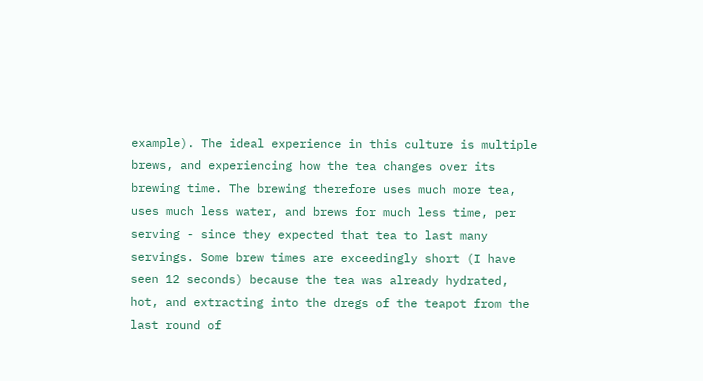example). The ideal experience in this culture is multiple brews, and experiencing how the tea changes over its brewing time. The brewing therefore uses much more tea, uses much less water, and brews for much less time, per serving - since they expected that tea to last many servings. Some brew times are exceedingly short (I have seen 12 seconds) because the tea was already hydrated, hot, and extracting into the dregs of the teapot from the last round of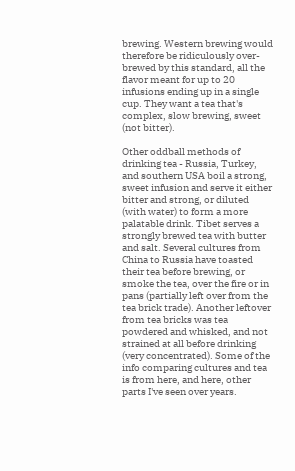brewing. Western brewing would therefore be ridiculously over-brewed by this standard, all the flavor meant for up to 20 infusions ending up in a single cup. They want a tea that's complex, slow brewing, sweet (not bitter).

Other oddball methods of drinking tea - Russia, Turkey, and southern USA boil a strong, sweet infusion and serve it either bitter and strong, or diluted (with water) to form a more palatable drink. Tibet serves a strongly brewed tea with butter and salt. Several cultures from China to Russia have toasted their tea before brewing, or smoke the tea, over the fire or in pans (partially left over from the tea brick trade). Another leftover from tea bricks was tea powdered and whisked, and not strained at all before drinking (very concentrated). Some of the info comparing cultures and tea is from here, and here, other parts I've seen over years.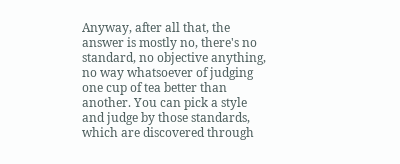Anyway, after all that, the answer is mostly no, there's no standard, no objective anything, no way whatsoever of judging one cup of tea better than another. You can pick a style and judge by those standards, which are discovered through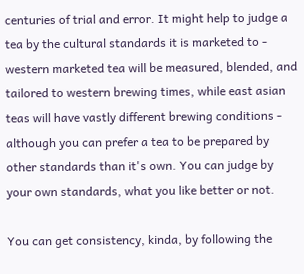centuries of trial and error. It might help to judge a tea by the cultural standards it is marketed to - western marketed tea will be measured, blended, and tailored to western brewing times, while east asian teas will have vastly different brewing conditions - although you can prefer a tea to be prepared by other standards than it's own. You can judge by your own standards, what you like better or not.

You can get consistency, kinda, by following the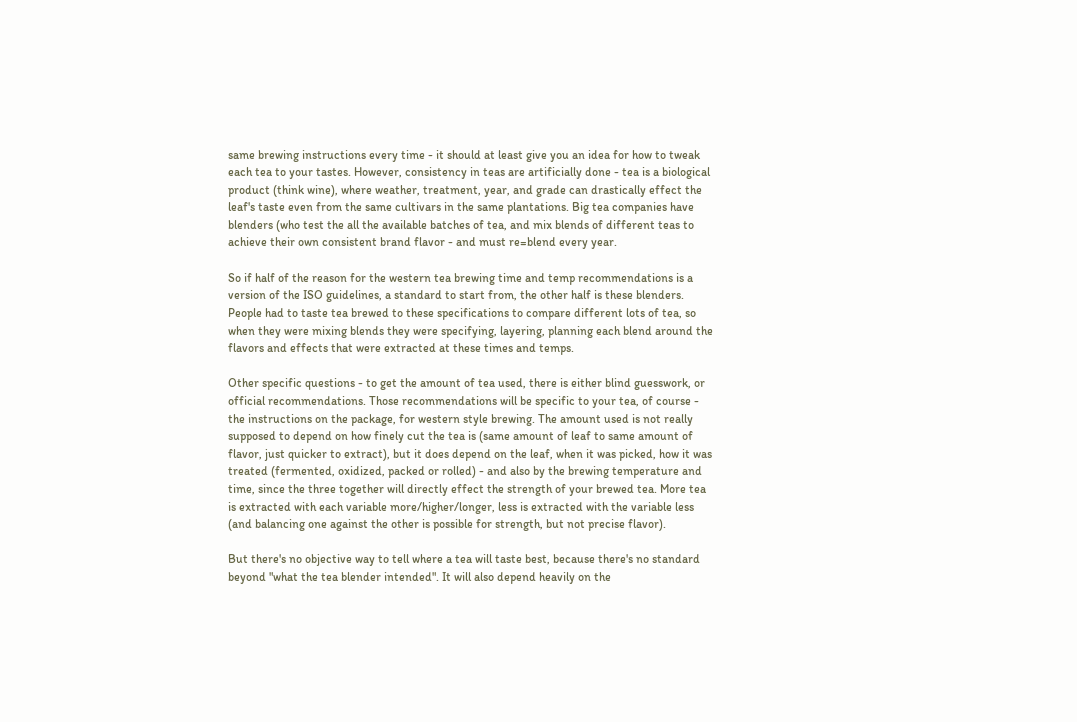same brewing instructions every time - it should at least give you an idea for how to tweak each tea to your tastes. However, consistency in teas are artificially done - tea is a biological product (think wine), where weather, treatment, year, and grade can drastically effect the leaf's taste even from the same cultivars in the same plantations. Big tea companies have blenders (who test the all the available batches of tea, and mix blends of different teas to achieve their own consistent brand flavor - and must re=blend every year.

So if half of the reason for the western tea brewing time and temp recommendations is a version of the ISO guidelines, a standard to start from, the other half is these blenders. People had to taste tea brewed to these specifications to compare different lots of tea, so when they were mixing blends they were specifying, layering, planning each blend around the flavors and effects that were extracted at these times and temps.

Other specific questions - to get the amount of tea used, there is either blind guesswork, or official recommendations. Those recommendations will be specific to your tea, of course - the instructions on the package, for western style brewing. The amount used is not really supposed to depend on how finely cut the tea is (same amount of leaf to same amount of flavor, just quicker to extract), but it does depend on the leaf, when it was picked, how it was treated (fermented, oxidized, packed or rolled) - and also by the brewing temperature and time, since the three together will directly effect the strength of your brewed tea. More tea is extracted with each variable more/higher/longer, less is extracted with the variable less (and balancing one against the other is possible for strength, but not precise flavor).

But there's no objective way to tell where a tea will taste best, because there's no standard beyond "what the tea blender intended". It will also depend heavily on the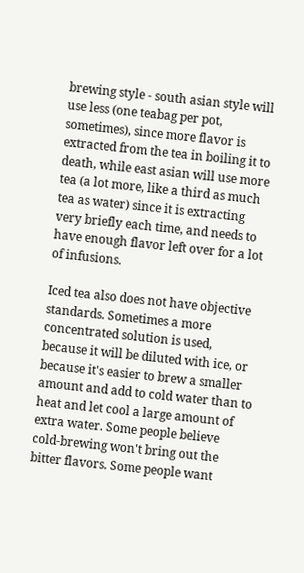brewing style - south asian style will use less (one teabag per pot, sometimes), since more flavor is extracted from the tea in boiling it to death, while east asian will use more tea (a lot more, like a third as much tea as water) since it is extracting very briefly each time, and needs to have enough flavor left over for a lot of infusions.

Iced tea also does not have objective standards. Sometimes a more concentrated solution is used, because it will be diluted with ice, or because it's easier to brew a smaller amount and add to cold water than to heat and let cool a large amount of extra water. Some people believe cold-brewing won't bring out the bitter flavors. Some people want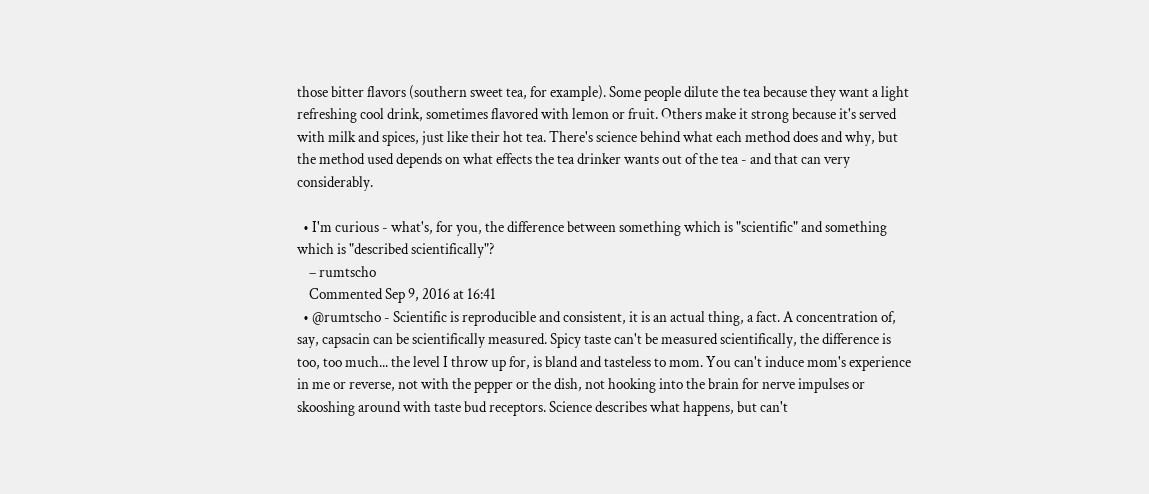those bitter flavors (southern sweet tea, for example). Some people dilute the tea because they want a light refreshing cool drink, sometimes flavored with lemon or fruit. Others make it strong because it's served with milk and spices, just like their hot tea. There's science behind what each method does and why, but the method used depends on what effects the tea drinker wants out of the tea - and that can very considerably.

  • I'm curious - what's, for you, the difference between something which is "scientific" and something which is "described scientifically"?
    – rumtscho
    Commented Sep 9, 2016 at 16:41
  • @rumtscho - Scientific is reproducible and consistent, it is an actual thing, a fact. A concentration of, say, capsacin can be scientifically measured. Spicy taste can't be measured scientifically, the difference is too, too much... the level I throw up for, is bland and tasteless to mom. You can't induce mom's experience in me or reverse, not with the pepper or the dish, not hooking into the brain for nerve impulses or skooshing around with taste bud receptors. Science describes what happens, but can't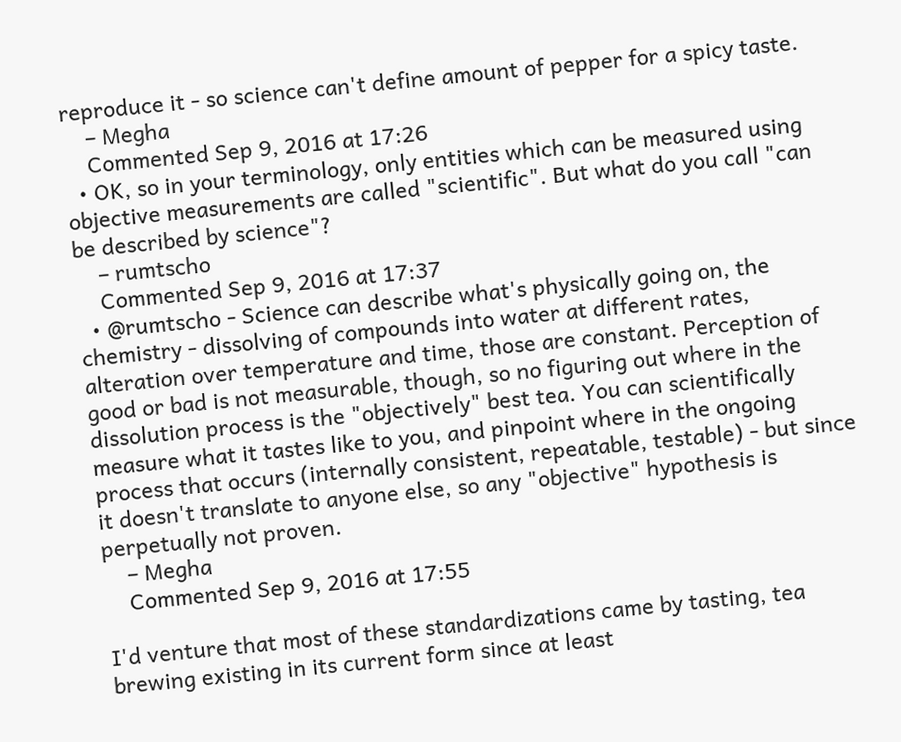reproduce it - so science can't define amount of pepper for a spicy taste.
    – Megha
    Commented Sep 9, 2016 at 17:26
  • OK, so in your terminology, only entities which can be measured using objective measurements are called "scientific". But what do you call "can be described by science"?
    – rumtscho
    Commented Sep 9, 2016 at 17:37
  • @rumtscho - Science can describe what's physically going on, the chemistry - dissolving of compounds into water at different rates, alteration over temperature and time, those are constant. Perception of good or bad is not measurable, though, so no figuring out where in the dissolution process is the "objectively" best tea. You can scientifically measure what it tastes like to you, and pinpoint where in the ongoing process that occurs (internally consistent, repeatable, testable) - but since it doesn't translate to anyone else, so any "objective" hypothesis is perpetually not proven.
    – Megha
    Commented Sep 9, 2016 at 17:55

I'd venture that most of these standardizations came by tasting, tea brewing existing in its current form since at least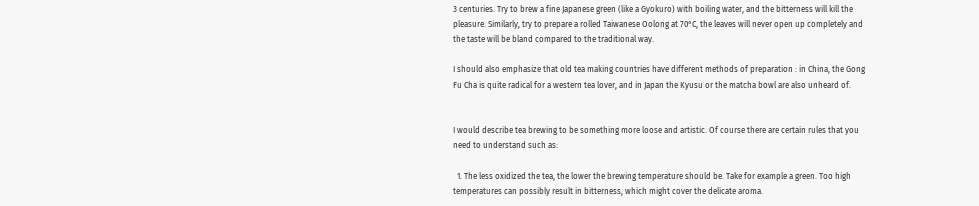3 centuries. Try to brew a fine Japanese green (like a Gyokuro) with boiling water, and the bitterness will kill the pleasure. Similarly, try to prepare a rolled Taiwanese Oolong at 70°C, the leaves will never open up completely and the taste will be bland compared to the traditional way.

I should also emphasize that old tea making countries have different methods of preparation : in China, the Gong Fu Cha is quite radical for a western tea lover, and in Japan the Kyusu or the matcha bowl are also unheard of.


I would describe tea brewing to be something more loose and artistic. Of course there are certain rules that you need to understand such as:

  1. The less oxidized the tea, the lower the brewing temperature should be. Take for example a green. Too high temperatures can possibly result in bitterness, which might cover the delicate aroma.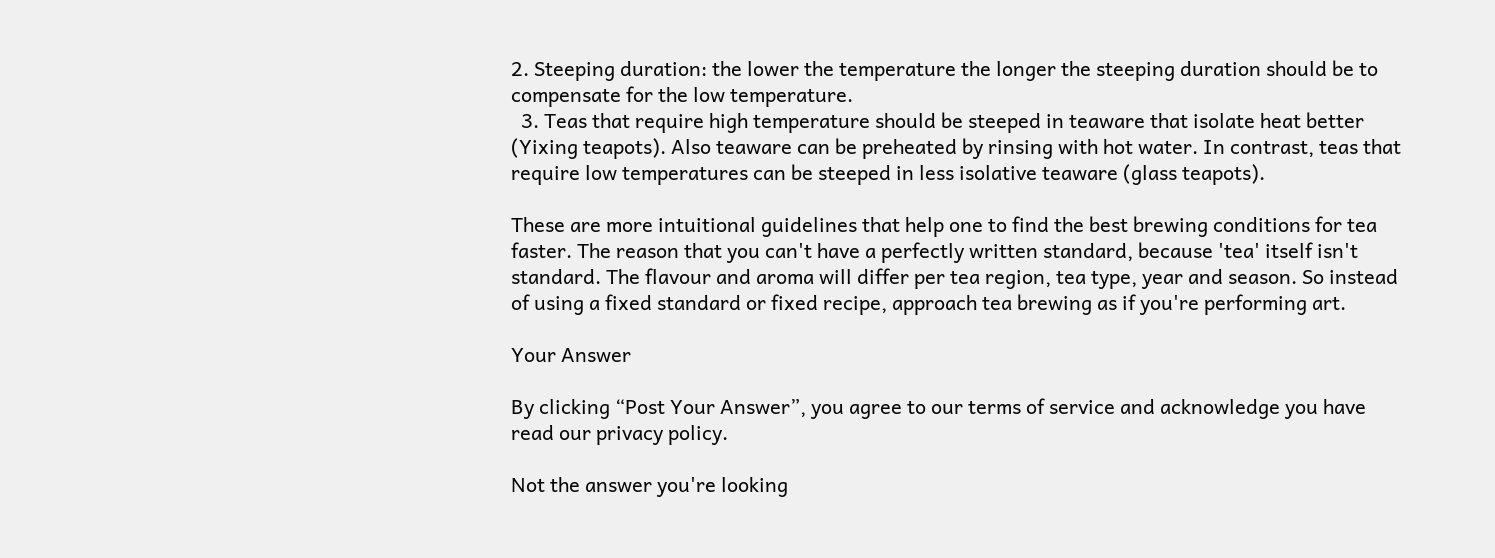2. Steeping duration: the lower the temperature the longer the steeping duration should be to compensate for the low temperature.
  3. Teas that require high temperature should be steeped in teaware that isolate heat better (Yixing teapots). Also teaware can be preheated by rinsing with hot water. In contrast, teas that require low temperatures can be steeped in less isolative teaware (glass teapots).

These are more intuitional guidelines that help one to find the best brewing conditions for tea faster. The reason that you can't have a perfectly written standard, because 'tea' itself isn't standard. The flavour and aroma will differ per tea region, tea type, year and season. So instead of using a fixed standard or fixed recipe, approach tea brewing as if you're performing art.

Your Answer

By clicking “Post Your Answer”, you agree to our terms of service and acknowledge you have read our privacy policy.

Not the answer you're looking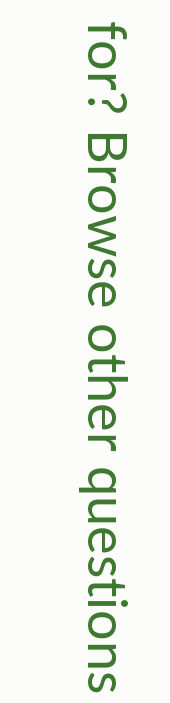for? Browse other questions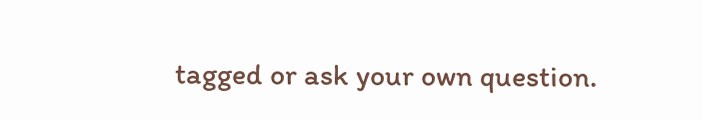tagged or ask your own question.